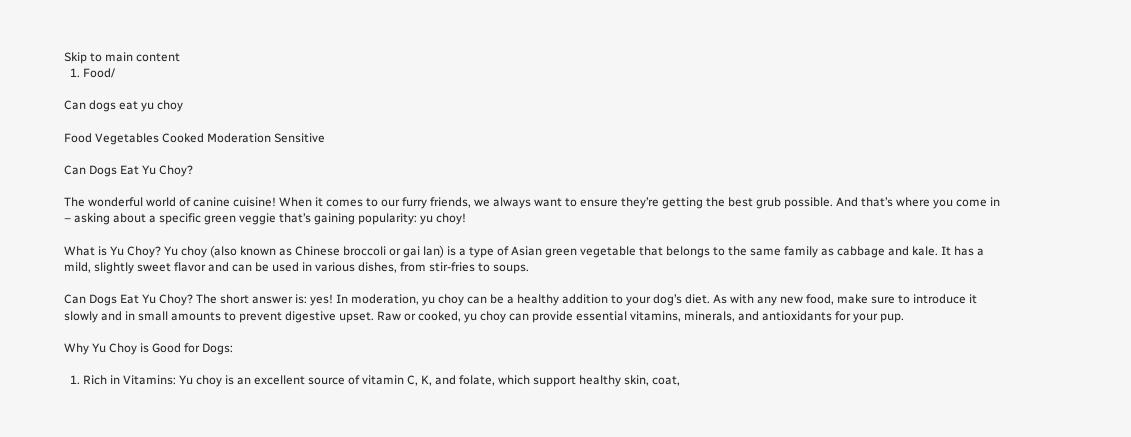Skip to main content
  1. Food/

Can dogs eat yu choy

Food Vegetables Cooked Moderation Sensitive

Can Dogs Eat Yu Choy?

The wonderful world of canine cuisine! When it comes to our furry friends, we always want to ensure they’re getting the best grub possible. And that’s where you come in – asking about a specific green veggie that’s gaining popularity: yu choy!

What is Yu Choy? Yu choy (also known as Chinese broccoli or gai lan) is a type of Asian green vegetable that belongs to the same family as cabbage and kale. It has a mild, slightly sweet flavor and can be used in various dishes, from stir-fries to soups.

Can Dogs Eat Yu Choy? The short answer is: yes! In moderation, yu choy can be a healthy addition to your dog’s diet. As with any new food, make sure to introduce it slowly and in small amounts to prevent digestive upset. Raw or cooked, yu choy can provide essential vitamins, minerals, and antioxidants for your pup.

Why Yu Choy is Good for Dogs:

  1. Rich in Vitamins: Yu choy is an excellent source of vitamin C, K, and folate, which support healthy skin, coat,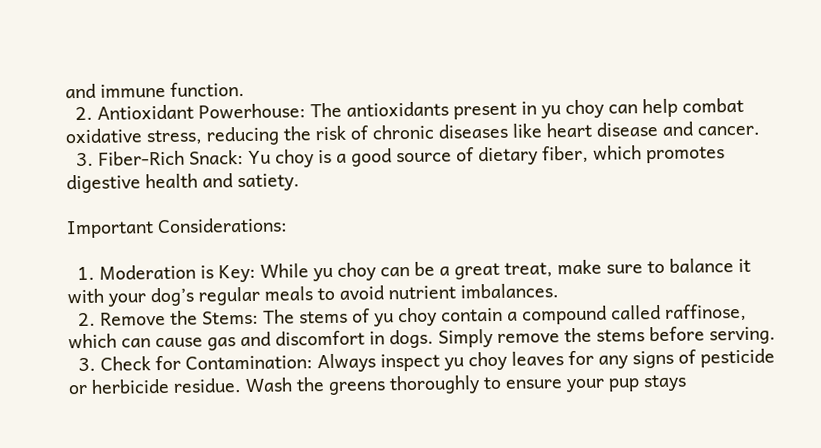and immune function.
  2. Antioxidant Powerhouse: The antioxidants present in yu choy can help combat oxidative stress, reducing the risk of chronic diseases like heart disease and cancer.
  3. Fiber-Rich Snack: Yu choy is a good source of dietary fiber, which promotes digestive health and satiety.

Important Considerations:

  1. Moderation is Key: While yu choy can be a great treat, make sure to balance it with your dog’s regular meals to avoid nutrient imbalances.
  2. Remove the Stems: The stems of yu choy contain a compound called raffinose, which can cause gas and discomfort in dogs. Simply remove the stems before serving.
  3. Check for Contamination: Always inspect yu choy leaves for any signs of pesticide or herbicide residue. Wash the greens thoroughly to ensure your pup stays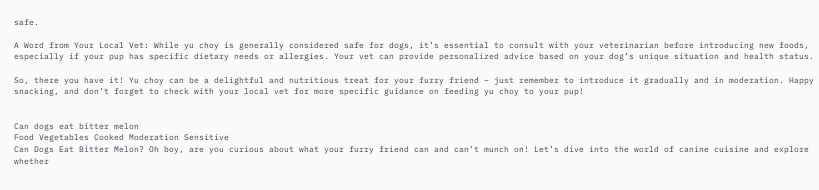safe.

A Word from Your Local Vet: While yu choy is generally considered safe for dogs, it’s essential to consult with your veterinarian before introducing new foods, especially if your pup has specific dietary needs or allergies. Your vet can provide personalized advice based on your dog’s unique situation and health status.

So, there you have it! Yu choy can be a delightful and nutritious treat for your furry friend – just remember to introduce it gradually and in moderation. Happy snacking, and don’t forget to check with your local vet for more specific guidance on feeding yu choy to your pup!


Can dogs eat bitter melon
Food Vegetables Cooked Moderation Sensitive
Can Dogs Eat Bitter Melon? Oh boy, are you curious about what your furry friend can and can’t munch on! Let’s dive into the world of canine cuisine and explore whether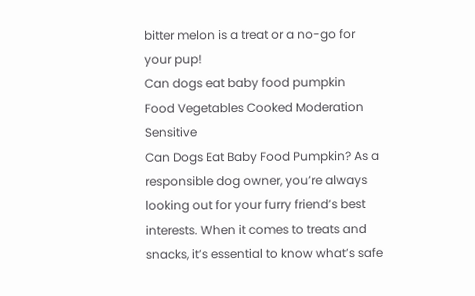bitter melon is a treat or a no-go for your pup!
Can dogs eat baby food pumpkin
Food Vegetables Cooked Moderation Sensitive
Can Dogs Eat Baby Food Pumpkin? As a responsible dog owner, you’re always looking out for your furry friend’s best interests. When it comes to treats and snacks, it’s essential to know what’s safe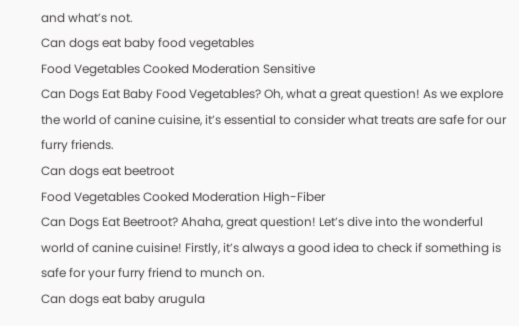and what’s not.
Can dogs eat baby food vegetables
Food Vegetables Cooked Moderation Sensitive
Can Dogs Eat Baby Food Vegetables? Oh, what a great question! As we explore the world of canine cuisine, it’s essential to consider what treats are safe for our furry friends.
Can dogs eat beetroot
Food Vegetables Cooked Moderation High-Fiber
Can Dogs Eat Beetroot? Ahaha, great question! Let’s dive into the wonderful world of canine cuisine! Firstly, it’s always a good idea to check if something is safe for your furry friend to munch on.
Can dogs eat baby arugula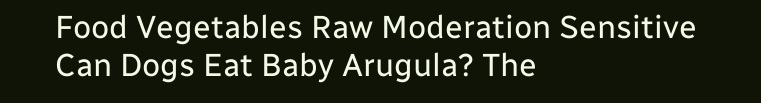Food Vegetables Raw Moderation Sensitive
Can Dogs Eat Baby Arugula? The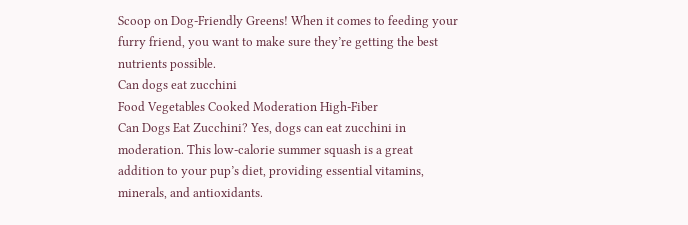Scoop on Dog-Friendly Greens! When it comes to feeding your furry friend, you want to make sure they’re getting the best nutrients possible.
Can dogs eat zucchini
Food Vegetables Cooked Moderation High-Fiber
Can Dogs Eat Zucchini? Yes, dogs can eat zucchini in moderation. This low-calorie summer squash is a great addition to your pup’s diet, providing essential vitamins, minerals, and antioxidants.